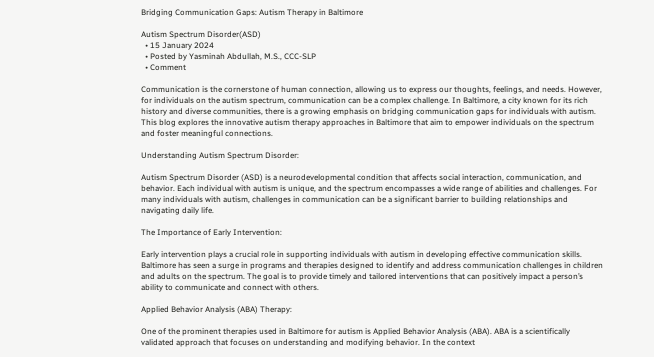Bridging Communication Gaps: Autism Therapy in Baltimore

Autism Spectrum Disorder(ASD)
  • 15 January 2024
  • Posted by Yasminah Abdullah, M.S., CCC-SLP
  • Comment

Communication is the cornerstone of human connection, allowing us to express our thoughts, feelings, and needs. However, for individuals on the autism spectrum, communication can be a complex challenge. In Baltimore, a city known for its rich history and diverse communities, there is a growing emphasis on bridging communication gaps for individuals with autism. This blog explores the innovative autism therapy approaches in Baltimore that aim to empower individuals on the spectrum and foster meaningful connections.

Understanding Autism Spectrum Disorder:

Autism Spectrum Disorder (ASD) is a neurodevelopmental condition that affects social interaction, communication, and behavior. Each individual with autism is unique, and the spectrum encompasses a wide range of abilities and challenges. For many individuals with autism, challenges in communication can be a significant barrier to building relationships and navigating daily life.

The Importance of Early Intervention:

Early intervention plays a crucial role in supporting individuals with autism in developing effective communication skills. Baltimore has seen a surge in programs and therapies designed to identify and address communication challenges in children and adults on the spectrum. The goal is to provide timely and tailored interventions that can positively impact a person’s ability to communicate and connect with others.

Applied Behavior Analysis (ABA) Therapy:

One of the prominent therapies used in Baltimore for autism is Applied Behavior Analysis (ABA). ABA is a scientifically validated approach that focuses on understanding and modifying behavior. In the context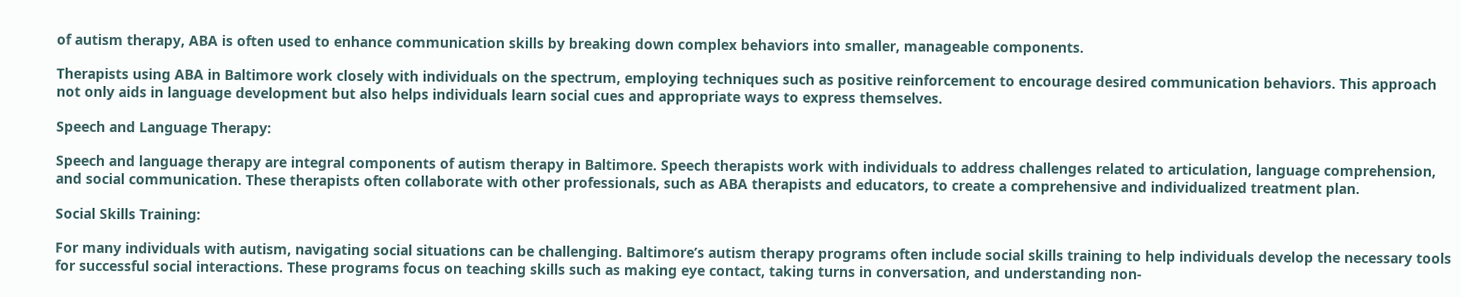of autism therapy, ABA is often used to enhance communication skills by breaking down complex behaviors into smaller, manageable components.

Therapists using ABA in Baltimore work closely with individuals on the spectrum, employing techniques such as positive reinforcement to encourage desired communication behaviors. This approach not only aids in language development but also helps individuals learn social cues and appropriate ways to express themselves.

Speech and Language Therapy:

Speech and language therapy are integral components of autism therapy in Baltimore. Speech therapists work with individuals to address challenges related to articulation, language comprehension, and social communication. These therapists often collaborate with other professionals, such as ABA therapists and educators, to create a comprehensive and individualized treatment plan.

Social Skills Training:

For many individuals with autism, navigating social situations can be challenging. Baltimore’s autism therapy programs often include social skills training to help individuals develop the necessary tools for successful social interactions. These programs focus on teaching skills such as making eye contact, taking turns in conversation, and understanding non-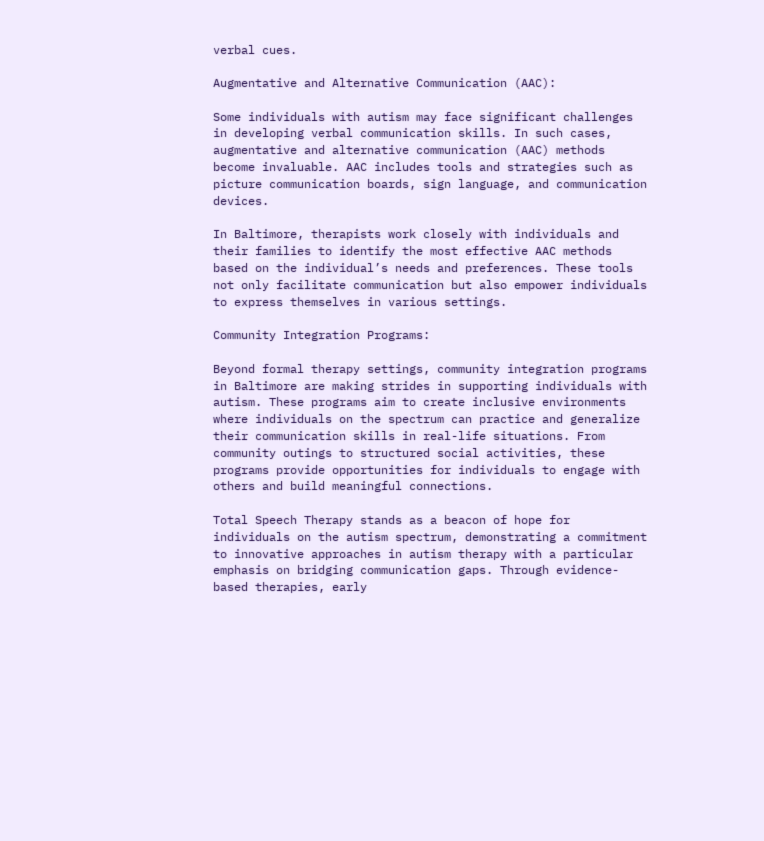verbal cues.

Augmentative and Alternative Communication (AAC):

Some individuals with autism may face significant challenges in developing verbal communication skills. In such cases, augmentative and alternative communication (AAC) methods become invaluable. AAC includes tools and strategies such as picture communication boards, sign language, and communication devices.

In Baltimore, therapists work closely with individuals and their families to identify the most effective AAC methods based on the individual’s needs and preferences. These tools not only facilitate communication but also empower individuals to express themselves in various settings.

Community Integration Programs:

Beyond formal therapy settings, community integration programs in Baltimore are making strides in supporting individuals with autism. These programs aim to create inclusive environments where individuals on the spectrum can practice and generalize their communication skills in real-life situations. From community outings to structured social activities, these programs provide opportunities for individuals to engage with others and build meaningful connections.

Total Speech Therapy stands as a beacon of hope for individuals on the autism spectrum, demonstrating a commitment to innovative approaches in autism therapy with a particular emphasis on bridging communication gaps. Through evidence-based therapies, early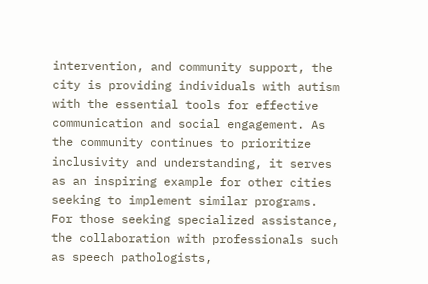intervention, and community support, the city is providing individuals with autism with the essential tools for effective communication and social engagement. As the community continues to prioritize inclusivity and understanding, it serves as an inspiring example for other cities seeking to implement similar programs. For those seeking specialized assistance, the collaboration with professionals such as speech pathologists,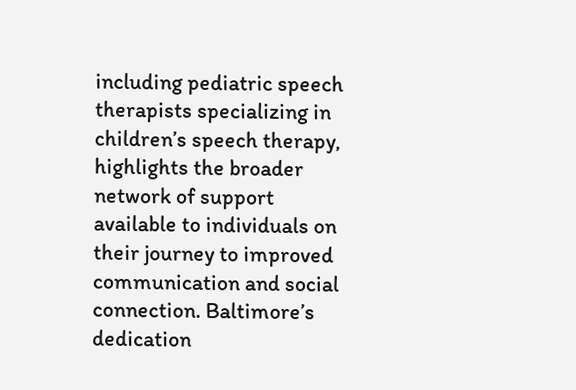including pediatric speech therapists specializing in children’s speech therapy, highlights the broader network of support available to individuals on their journey to improved communication and social connection. Baltimore’s dedication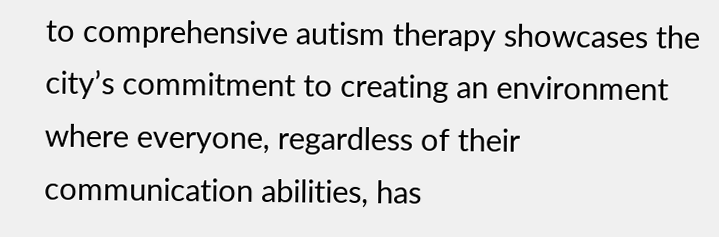to comprehensive autism therapy showcases the city’s commitment to creating an environment where everyone, regardless of their communication abilities, has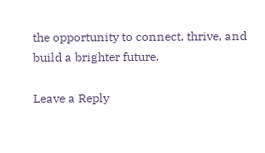the opportunity to connect, thrive, and build a brighter future.

Leave a Reply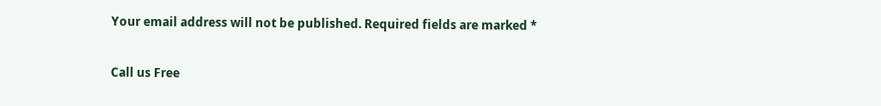Your email address will not be published. Required fields are marked *

Call us Free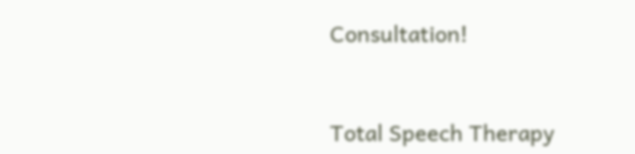Consultation!


Total Speech Therapy